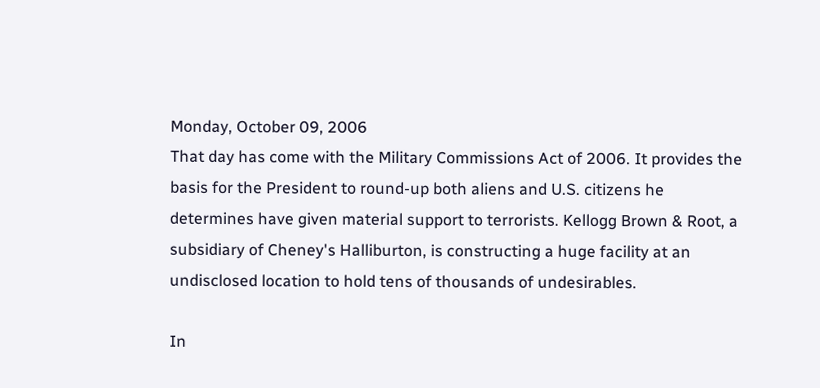Monday, October 09, 2006
That day has come with the Military Commissions Act of 2006. It provides the basis for the President to round-up both aliens and U.S. citizens he determines have given material support to terrorists. Kellogg Brown & Root, a subsidiary of Cheney's Halliburton, is constructing a huge facility at an undisclosed location to hold tens of thousands of undesirables.

In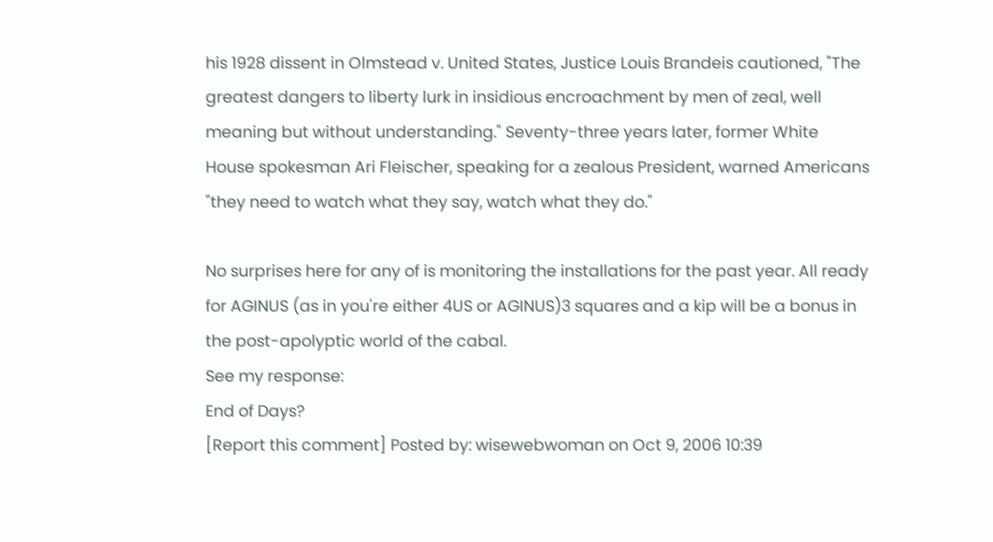his 1928 dissent in Olmstead v. United States, Justice Louis Brandeis cautioned, "The greatest dangers to liberty lurk in insidious encroachment by men of zeal, well meaning but without understanding." Seventy-three years later, former White House spokesman Ari Fleischer, speaking for a zealous President, warned Americans "they need to watch what they say, watch what they do."

No surprises here for any of is monitoring the installations for the past year. All ready for AGINUS (as in you're either 4US or AGINUS)3 squares and a kip will be a bonus in the post-apolyptic world of the cabal.
See my response:
End of Days?
[Report this comment] Posted by: wisewebwoman on Oct 9, 2006 10:39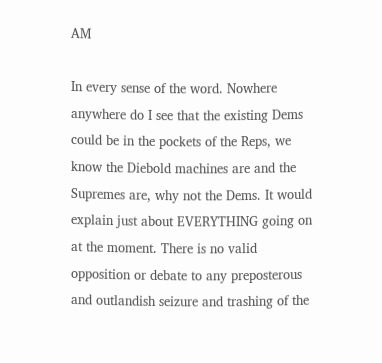AM

In every sense of the word. Nowhere anywhere do I see that the existing Dems could be in the pockets of the Reps, we know the Diebold machines are and the Supremes are, why not the Dems. It would explain just about EVERYTHING going on at the moment. There is no valid opposition or debate to any preposterous and outlandish seizure and trashing of the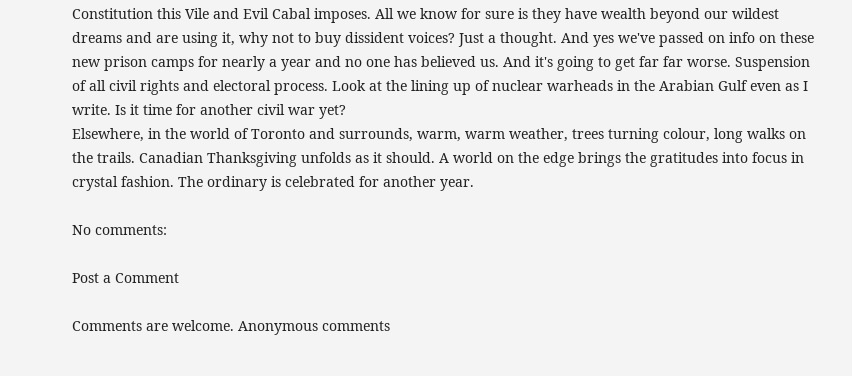Constitution this Vile and Evil Cabal imposes. All we know for sure is they have wealth beyond our wildest dreams and are using it, why not to buy dissident voices? Just a thought. And yes we've passed on info on these new prison camps for nearly a year and no one has believed us. And it's going to get far far worse. Suspension of all civil rights and electoral process. Look at the lining up of nuclear warheads in the Arabian Gulf even as I write. Is it time for another civil war yet?
Elsewhere, in the world of Toronto and surrounds, warm, warm weather, trees turning colour, long walks on the trails. Canadian Thanksgiving unfolds as it should. A world on the edge brings the gratitudes into focus in crystal fashion. The ordinary is celebrated for another year.

No comments:

Post a Comment

Comments are welcome. Anonymous comments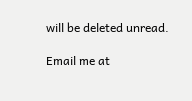will be deleted unread.

Email me at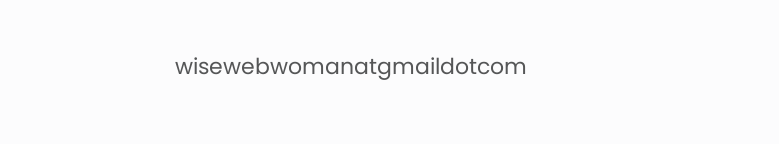wisewebwomanatgmaildotcom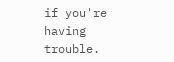if you're having trouble.